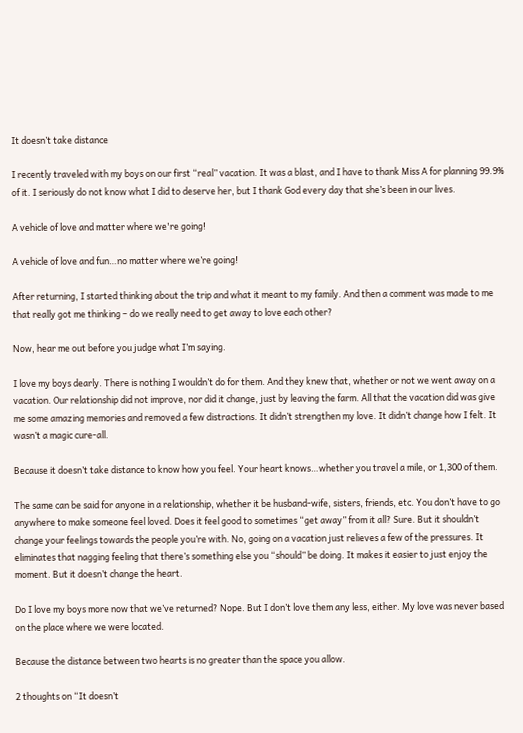It doesn’t take distance

I recently traveled with my boys on our first “real” vacation. It was a blast, and I have to thank Miss A for planning 99.9% of it. I seriously do not know what I did to deserve her, but I thank God every day that she’s been in our lives.

A vehicle of love and matter where we're going!

A vehicle of love and fun…no matter where we’re going!

After returning, I started thinking about the trip and what it meant to my family. And then a comment was made to me that really got me thinking – do we really need to get away to love each other?

Now, hear me out before you judge what I’m saying.

I love my boys dearly. There is nothing I wouldn’t do for them. And they knew that, whether or not we went away on a vacation. Our relationship did not improve, nor did it change, just by leaving the farm. All that the vacation did was give me some amazing memories and removed a few distractions. It didn’t strengthen my love. It didn’t change how I felt. It wasn’t a magic cure-all.

Because it doesn’t take distance to know how you feel. Your heart knows…whether you travel a mile, or 1,300 of them.

The same can be said for anyone in a relationship, whether it be husband-wife, sisters, friends, etc. You don’t have to go anywhere to make someone feel loved. Does it feel good to sometimes “get away” from it all? Sure. But it shouldn’t change your feelings towards the people you’re with. No, going on a vacation just relieves a few of the pressures. It eliminates that nagging feeling that there’s something else you “should” be doing. It makes it easier to just enjoy the moment. But it doesn’t change the heart.

Do I love my boys more now that we’ve returned? Nope. But I don’t love them any less, either. My love was never based on the place where we were located.

Because the distance between two hearts is no greater than the space you allow.

2 thoughts on “It doesn’t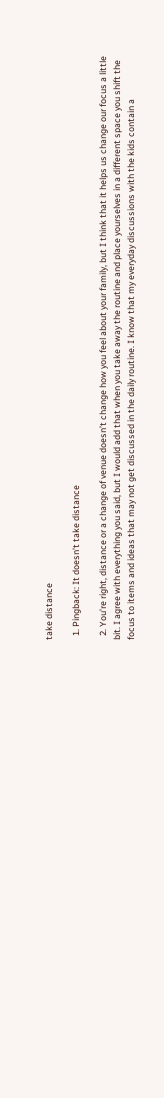take distance

  1. Pingback: It doesn't take distance

  2. You’re right, distance or a change of venue doesn’t change how you feel about your family, but I think that it helps us change our focus a little bit. I agree with everything you said, but I would add that when you take away the routine and place yourselves in a different space you shift the focus to items and ideas that may not get discussed in the daily routine. I know that my everyday discussions with the kids contain a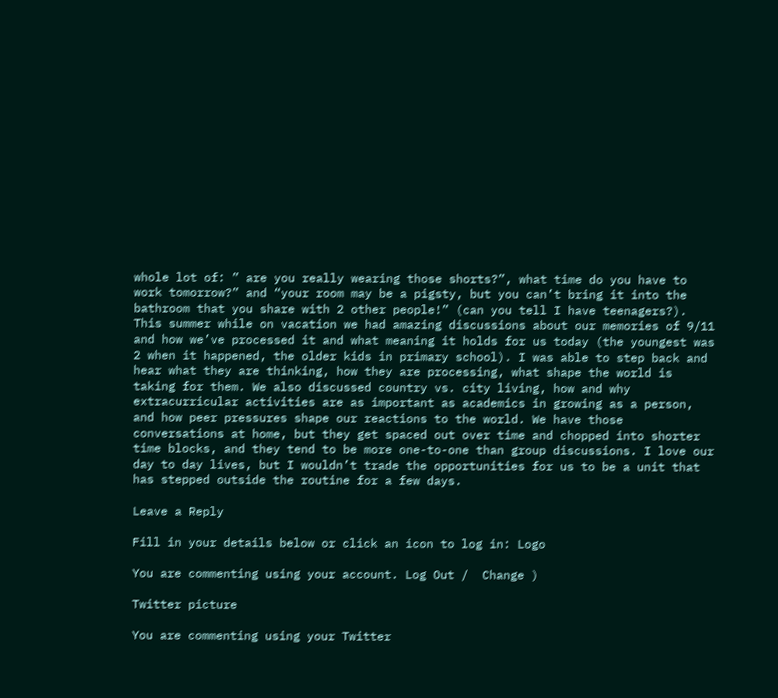whole lot of: ” are you really wearing those shorts?”, what time do you have to work tomorrow?” and “your room may be a pigsty, but you can’t bring it into the bathroom that you share with 2 other people!” (can you tell I have teenagers?). This summer while on vacation we had amazing discussions about our memories of 9/11 and how we’ve processed it and what meaning it holds for us today (the youngest was 2 when it happened, the older kids in primary school). I was able to step back and hear what they are thinking, how they are processing, what shape the world is taking for them. We also discussed country vs. city living, how and why extracurricular activities are as important as academics in growing as a person, and how peer pressures shape our reactions to the world. We have those conversations at home, but they get spaced out over time and chopped into shorter time blocks, and they tend to be more one-to-one than group discussions. I love our day to day lives, but I wouldn’t trade the opportunities for us to be a unit that has stepped outside the routine for a few days.

Leave a Reply

Fill in your details below or click an icon to log in: Logo

You are commenting using your account. Log Out /  Change )

Twitter picture

You are commenting using your Twitter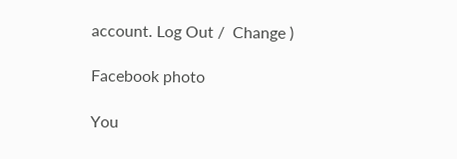account. Log Out /  Change )

Facebook photo

You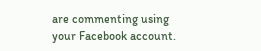are commenting using your Facebook account.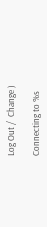Log Out /  Change )

Connecting to %s